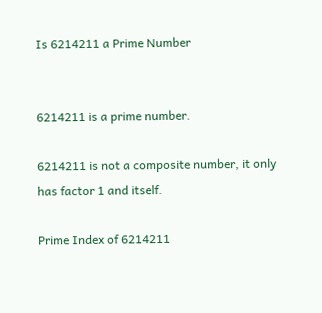Is 6214211 a Prime Number


6214211 is a prime number.

6214211 is not a composite number, it only has factor 1 and itself.

Prime Index of 6214211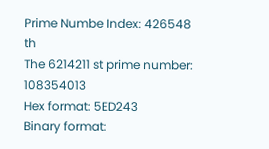Prime Numbe Index: 426548 th
The 6214211 st prime number: 108354013
Hex format: 5ED243
Binary format: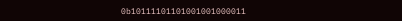0b10111101101001001000011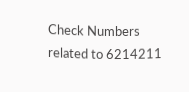Check Numbers related to 6214211